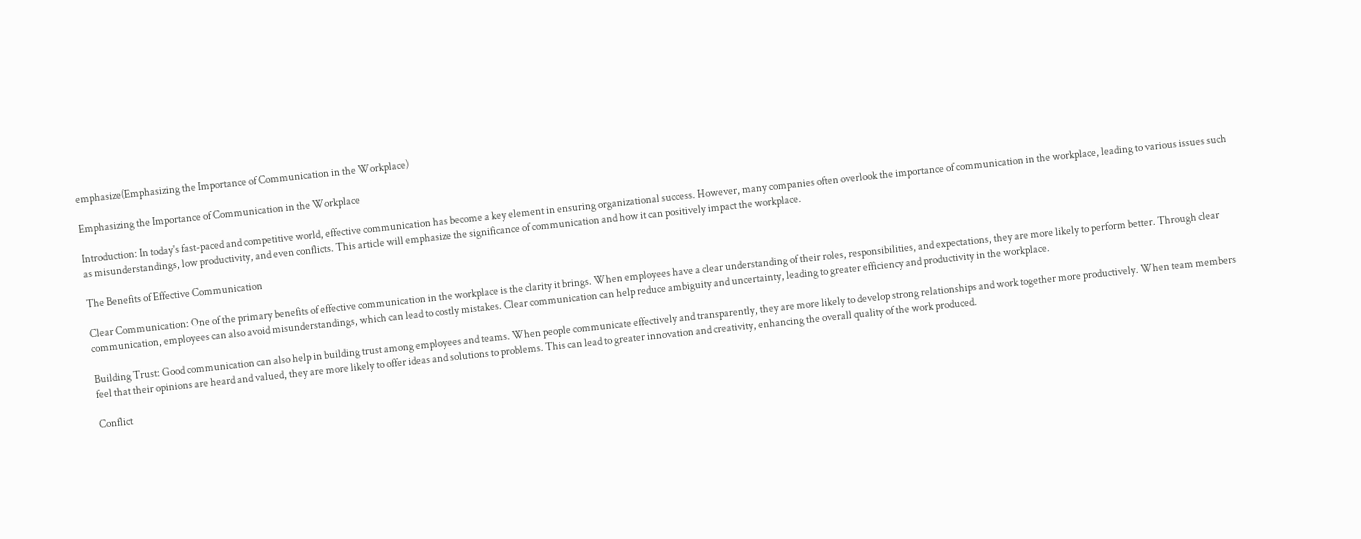emphasize(Emphasizing the Importance of Communication in the Workplace)

Emphasizing the Importance of Communication in the Workplace

Introduction: In today's fast-paced and competitive world, effective communication has become a key element in ensuring organizational success. However, many companies often overlook the importance of communication in the workplace, leading to various issues such as misunderstandings, low productivity, and even conflicts. This article will emphasize the significance of communication and how it can positively impact the workplace.

The Benefits of Effective Communication

Clear Communication: One of the primary benefits of effective communication in the workplace is the clarity it brings. When employees have a clear understanding of their roles, responsibilities, and expectations, they are more likely to perform better. Through clear communication, employees can also avoid misunderstandings, which can lead to costly mistakes. Clear communication can help reduce ambiguity and uncertainty, leading to greater efficiency and productivity in the workplace.

Building Trust: Good communication can also help in building trust among employees and teams. When people communicate effectively and transparently, they are more likely to develop strong relationships and work together more productively. When team members feel that their opinions are heard and valued, they are more likely to offer ideas and solutions to problems. This can lead to greater innovation and creativity, enhancing the overall quality of the work produced.

Conflict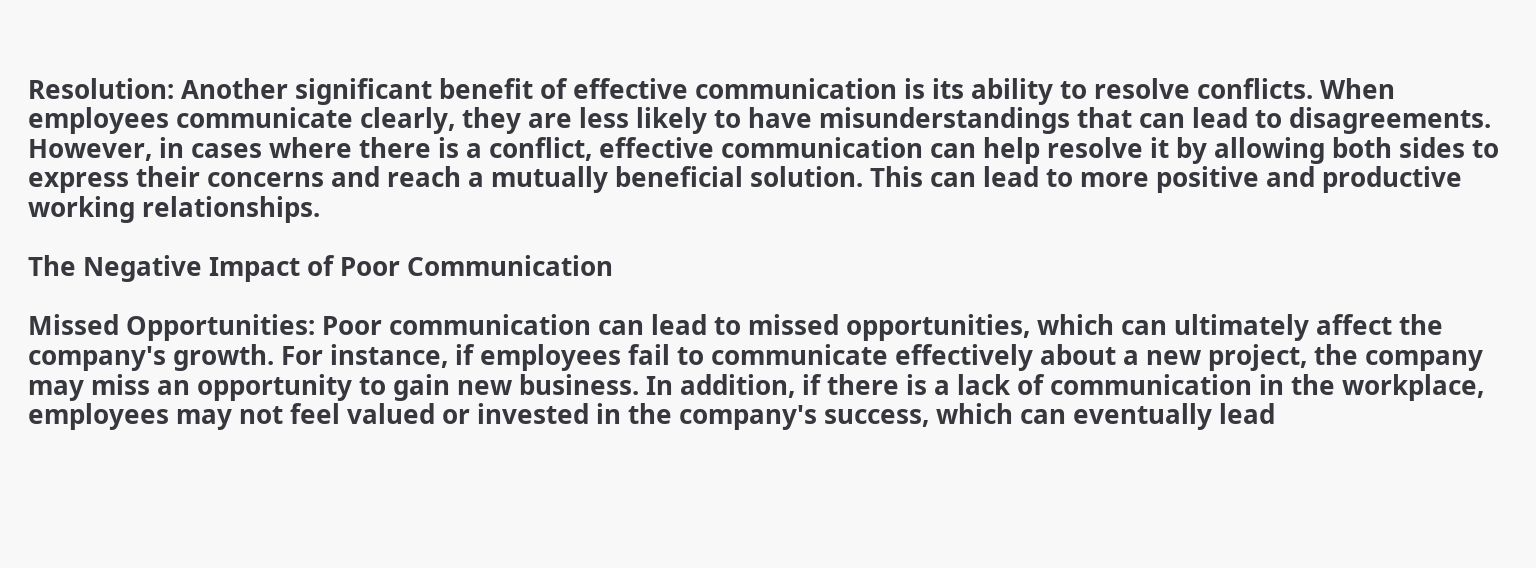Resolution: Another significant benefit of effective communication is its ability to resolve conflicts. When employees communicate clearly, they are less likely to have misunderstandings that can lead to disagreements. However, in cases where there is a conflict, effective communication can help resolve it by allowing both sides to express their concerns and reach a mutually beneficial solution. This can lead to more positive and productive working relationships.

The Negative Impact of Poor Communication

Missed Opportunities: Poor communication can lead to missed opportunities, which can ultimately affect the company's growth. For instance, if employees fail to communicate effectively about a new project, the company may miss an opportunity to gain new business. In addition, if there is a lack of communication in the workplace, employees may not feel valued or invested in the company's success, which can eventually lead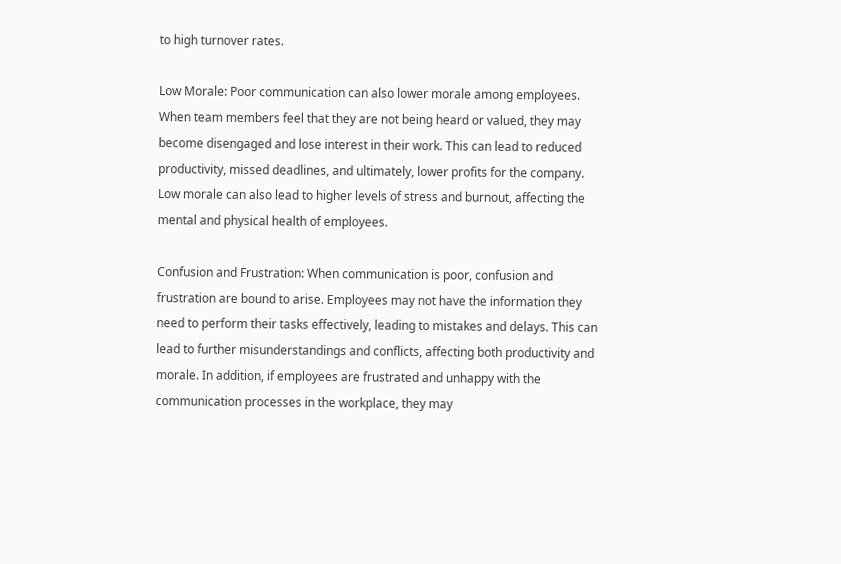to high turnover rates.

Low Morale: Poor communication can also lower morale among employees. When team members feel that they are not being heard or valued, they may become disengaged and lose interest in their work. This can lead to reduced productivity, missed deadlines, and ultimately, lower profits for the company. Low morale can also lead to higher levels of stress and burnout, affecting the mental and physical health of employees.

Confusion and Frustration: When communication is poor, confusion and frustration are bound to arise. Employees may not have the information they need to perform their tasks effectively, leading to mistakes and delays. This can lead to further misunderstandings and conflicts, affecting both productivity and morale. In addition, if employees are frustrated and unhappy with the communication processes in the workplace, they may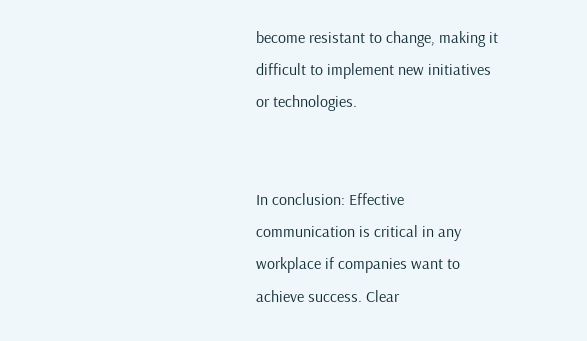become resistant to change, making it difficult to implement new initiatives or technologies.


In conclusion: Effective communication is critical in any workplace if companies want to achieve success. Clear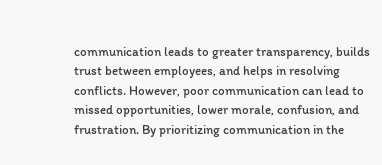communication leads to greater transparency, builds trust between employees, and helps in resolving conflicts. However, poor communication can lead to missed opportunities, lower morale, confusion, and frustration. By prioritizing communication in the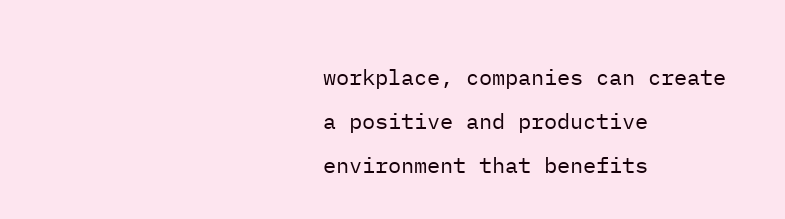workplace, companies can create a positive and productive environment that benefits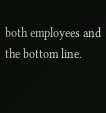both employees and the bottom line.